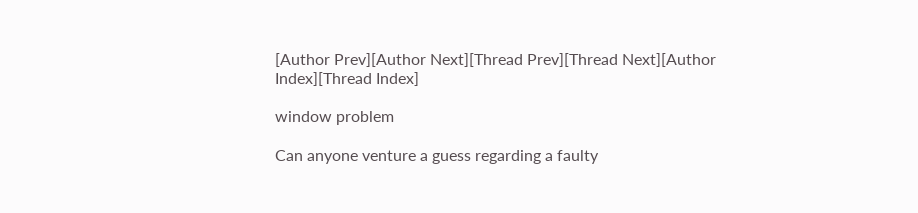[Author Prev][Author Next][Thread Prev][Thread Next][Author Index][Thread Index]

window problem

Can anyone venture a guess regarding a faulty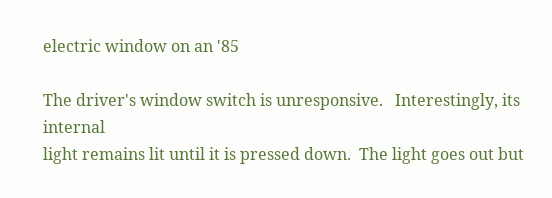electric window on an '85

The driver's window switch is unresponsive.   Interestingly, its internal
light remains lit until it is pressed down.  The light goes out but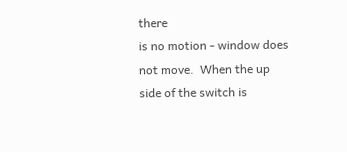there
is no motion - window does not move.  When the up side of the switch is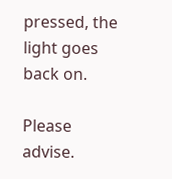pressed, the light goes back on.

Please advise.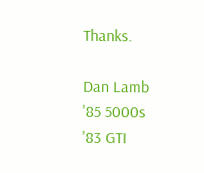Thanks.

Dan Lamb
'85 5000s
'83 GTI